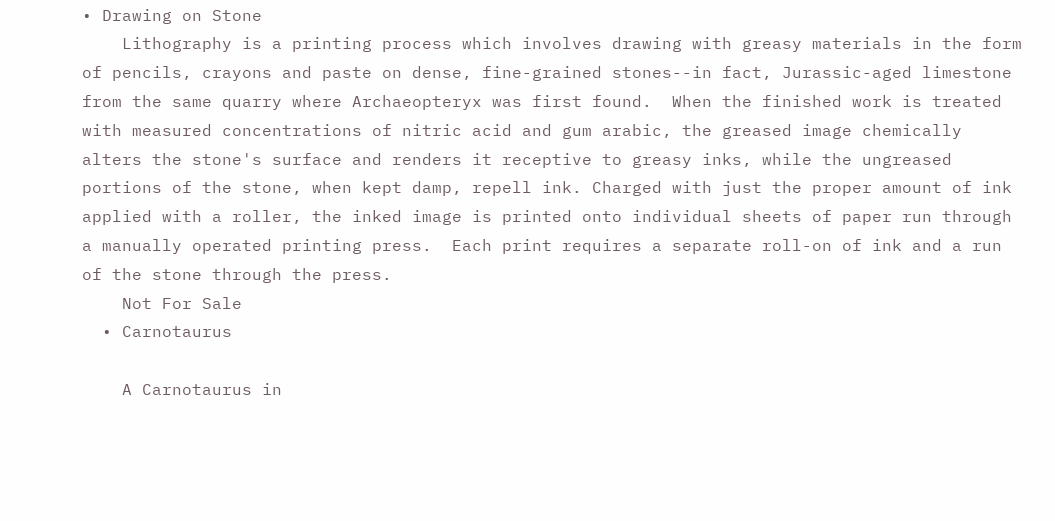• Drawing on Stone
    Lithography is a printing process which involves drawing with greasy materials in the form of pencils, crayons and paste on dense, fine-grained stones--in fact, Jurassic-aged limestone from the same quarry where Archaeopteryx was first found.  When the finished work is treated with measured concentrations of nitric acid and gum arabic, the greased image chemically alters the stone's surface and renders it receptive to greasy inks, while the ungreased portions of the stone, when kept damp, repell ink. Charged with just the proper amount of ink applied with a roller, the inked image is printed onto individual sheets of paper run through a manually operated printing press.  Each print requires a separate roll-on of ink and a run of the stone through the press.
    Not For Sale
  • Carnotaurus

    A Carnotaurus in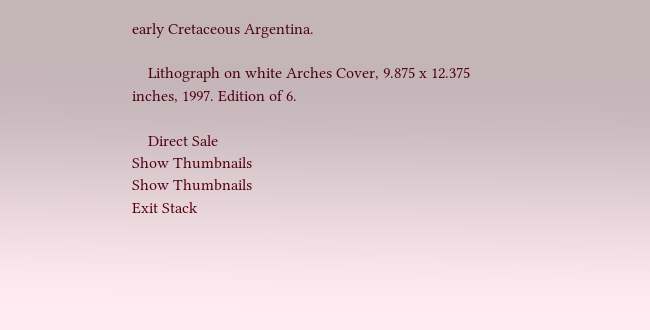early Cretaceous Argentina.

    Lithograph on white Arches Cover, 9.875 x 12.375 inches, 1997. Edition of 6.

    Direct Sale
Show Thumbnails
Show Thumbnails
Exit Stack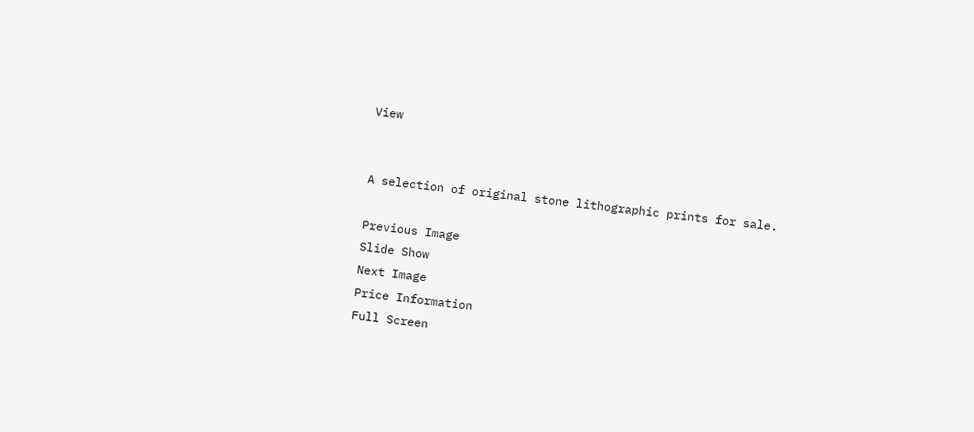View


A selection of original stone lithographic prints for sale.

Previous Image
Slide Show
Next Image
Price Information
Full Screen